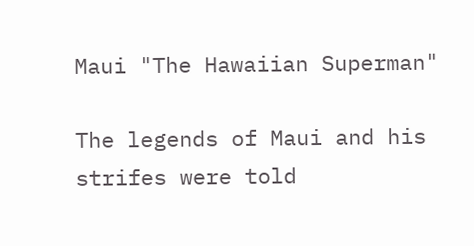Maui "The Hawaiian Superman"

The legends of Maui and his strifes were told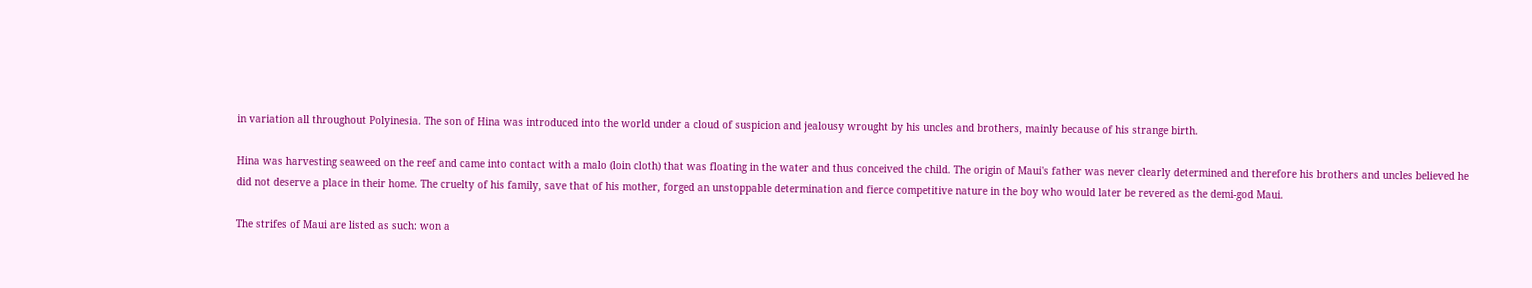in variation all throughout Polyinesia. The son of Hina was introduced into the world under a cloud of suspicion and jealousy wrought by his uncles and brothers, mainly because of his strange birth.

Hina was harvesting seaweed on the reef and came into contact with a malo (loin cloth) that was floating in the water and thus conceived the child. The origin of Maui's father was never clearly determined and therefore his brothers and uncles believed he did not deserve a place in their home. The cruelty of his family, save that of his mother, forged an unstoppable determination and fierce competitive nature in the boy who would later be revered as the demi-god Maui.

The strifes of Maui are listed as such: won a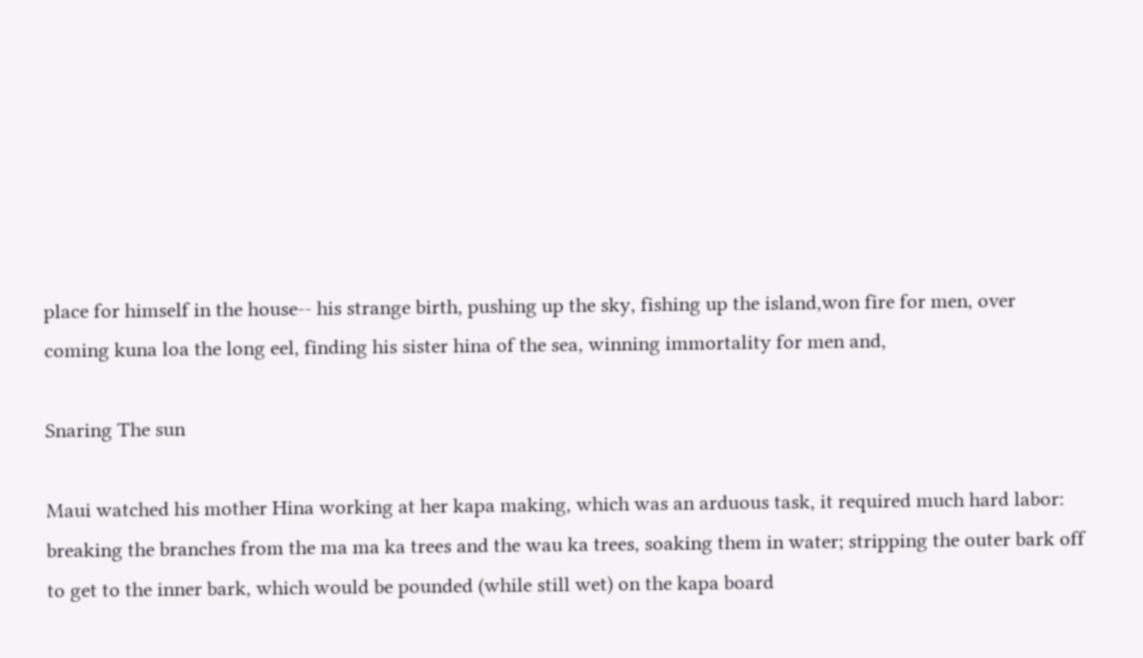place for himself in the house-- his strange birth, pushing up the sky, fishing up the island,won fire for men, over coming kuna loa the long eel, finding his sister hina of the sea, winning immortality for men and,

Snaring The sun

Maui watched his mother Hina working at her kapa making, which was an arduous task, it required much hard labor: breaking the branches from the ma ma ka trees and the wau ka trees, soaking them in water; stripping the outer bark off to get to the inner bark, which would be pounded (while still wet) on the kapa board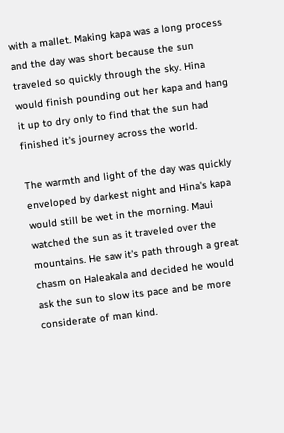with a mallet. Making kapa was a long process and the day was short because the sun traveled so quickly through the sky. Hina would finish pounding out her kapa and hang it up to dry only to find that the sun had finished it's journey across the world.

The warmth and light of the day was quickly enveloped by darkest night and Hina's kapa would still be wet in the morning. Maui watched the sun as it traveled over the mountains. He saw it's path through a great chasm on Haleakala and decided he would ask the sun to slow its pace and be more considerate of man kind.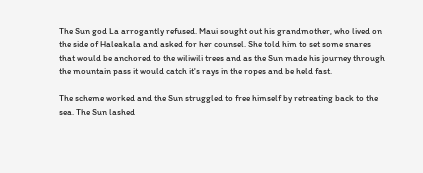The Sun god La arrogantly refused. Maui sought out his grandmother, who lived on the side of Haleakala and asked for her counsel. She told him to set some snares that would be anchored to the wiliwili trees and as the Sun made his journey through the mountain pass it would catch it's rays in the ropes and be held fast.

The scheme worked and the Sun struggled to free himself by retreating back to the sea. The Sun lashed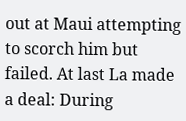out at Maui attempting to scorch him but failed. At last La made a deal: During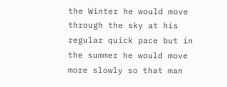the Winter he would move through the sky at his regular quick pace but in the summer he would move more slowly so that man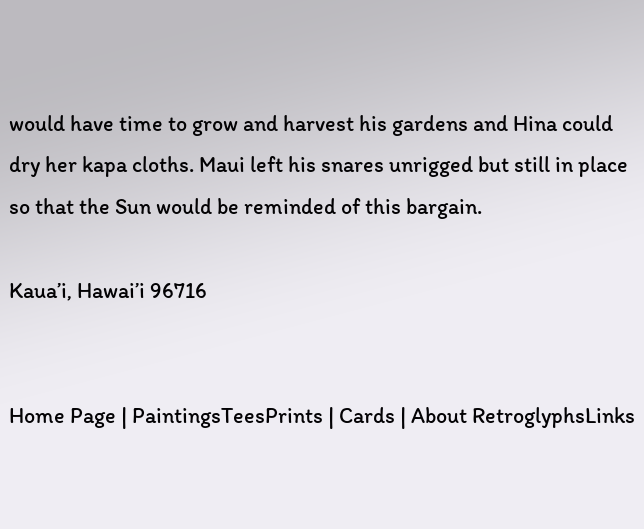would have time to grow and harvest his gardens and Hina could dry her kapa cloths. Maui left his snares unrigged but still in place so that the Sun would be reminded of this bargain.

Kaua’i, Hawai’i 96716


Home Page | PaintingsTeesPrints | Cards | About RetroglyphsLinks